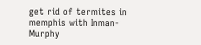get rid of termites in memphis with Inman-Murphy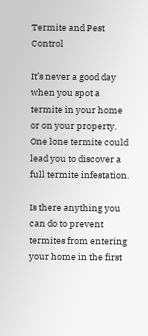Termite and Pest Control

It’s never a good day when you spot a termite in your home or on your property. One lone termite could lead you to discover a full termite infestation.

Is there anything you can do to prevent termites from entering your home in the first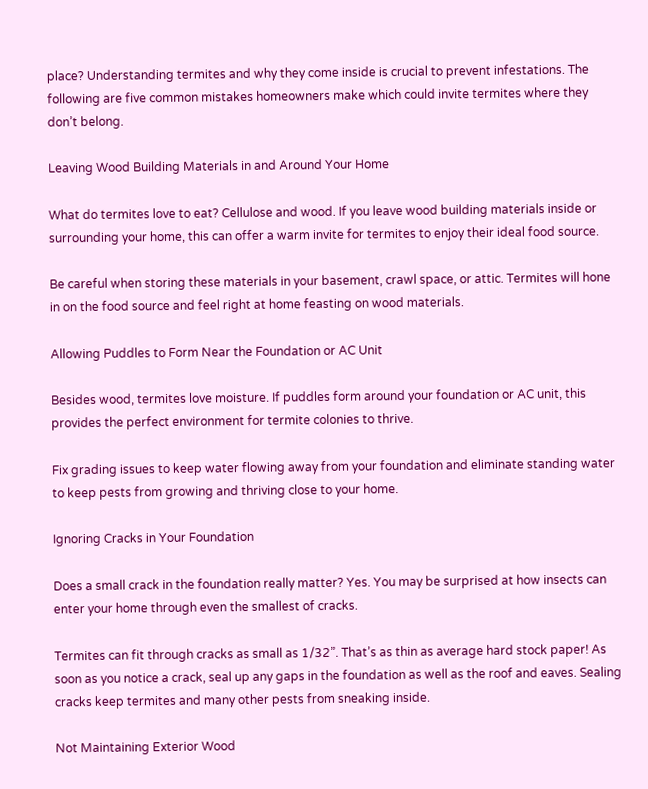place? Understanding termites and why they come inside is crucial to prevent infestations. The following are five common mistakes homeowners make which could invite termites where they don’t belong.

Leaving Wood Building Materials in and Around Your Home

What do termites love to eat? Cellulose and wood. If you leave wood building materials inside or surrounding your home, this can offer a warm invite for termites to enjoy their ideal food source.

Be careful when storing these materials in your basement, crawl space, or attic. Termites will hone in on the food source and feel right at home feasting on wood materials.

Allowing Puddles to Form Near the Foundation or AC Unit

Besides wood, termites love moisture. If puddles form around your foundation or AC unit, this provides the perfect environment for termite colonies to thrive.

Fix grading issues to keep water flowing away from your foundation and eliminate standing water to keep pests from growing and thriving close to your home.

Ignoring Cracks in Your Foundation

Does a small crack in the foundation really matter? Yes. You may be surprised at how insects can enter your home through even the smallest of cracks.

Termites can fit through cracks as small as 1/32”. That’s as thin as average hard stock paper! As soon as you notice a crack, seal up any gaps in the foundation as well as the roof and eaves. Sealing cracks keep termites and many other pests from sneaking inside.

Not Maintaining Exterior Wood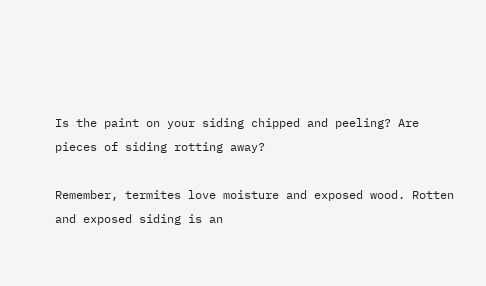Is the paint on your siding chipped and peeling? Are pieces of siding rotting away?

Remember, termites love moisture and exposed wood. Rotten and exposed siding is an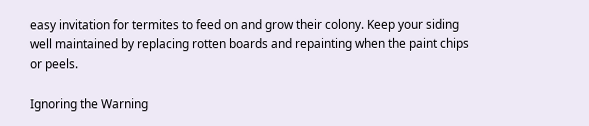easy invitation for termites to feed on and grow their colony. Keep your siding well maintained by replacing rotten boards and repainting when the paint chips or peels.

Ignoring the Warning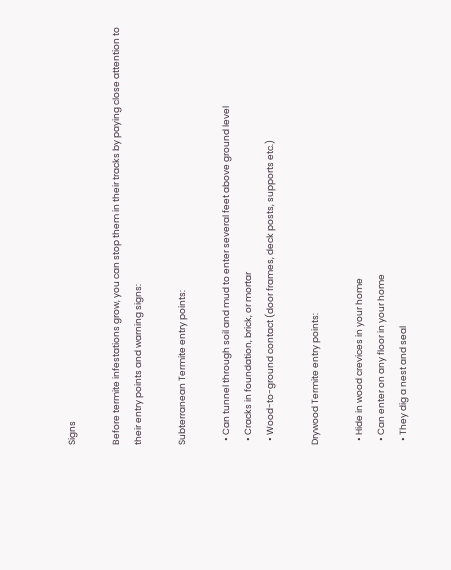Signs

Before termite infestations grow, you can stop them in their tracks by paying close attention to their entry points and warning signs:

Subterranean Termite entry points:

  • Can tunnel through soil and mud to enter several feet above ground level
  • Cracks in foundation, brick, or mortar
  • Wood-to-ground contact (door frames, deck posts, supports etc.)

Drywood Termite entry points:

  • Hide in wood crevices in your home
  • Can enter on any floor in your home
  • They dig a nest and seal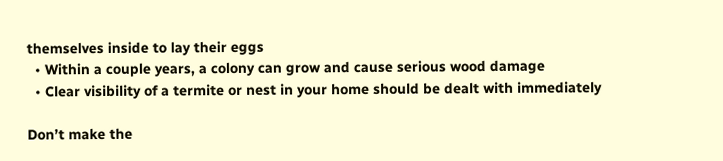themselves inside to lay their eggs
  • Within a couple years, a colony can grow and cause serious wood damage
  • Clear visibility of a termite or nest in your home should be dealt with immediately

Don’t make the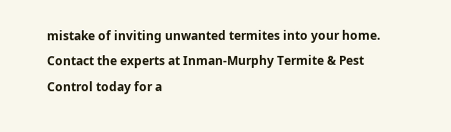mistake of inviting unwanted termites into your home. Contact the experts at Inman-Murphy Termite & Pest Control today for a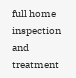full home inspection and treatment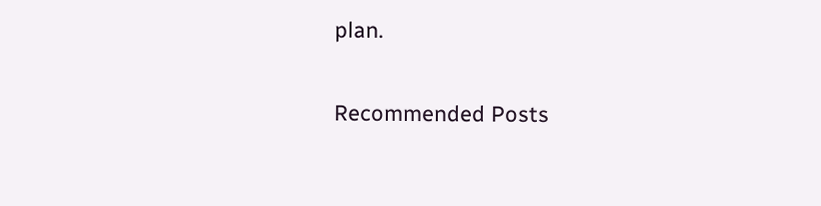plan.

Recommended Posts